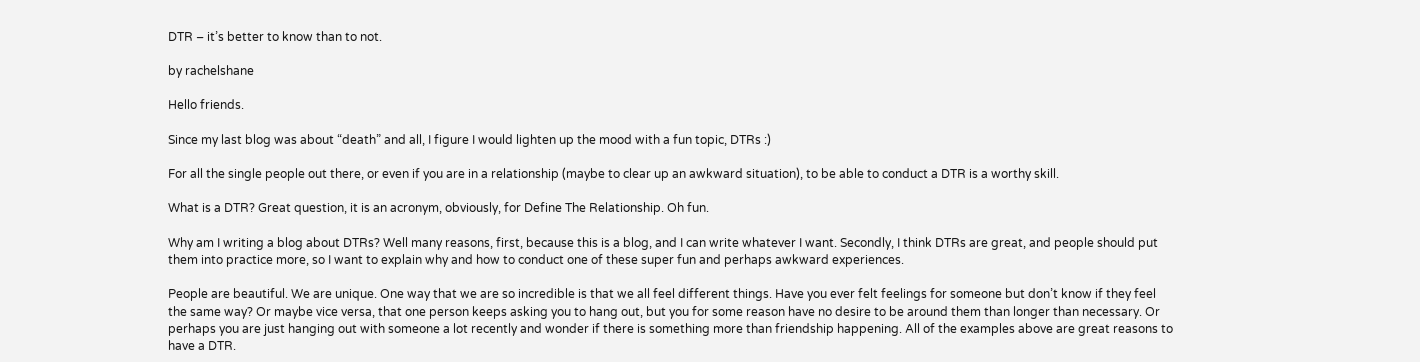DTR – it’s better to know than to not.

by rachelshane

Hello friends.

Since my last blog was about “death” and all, I figure I would lighten up the mood with a fun topic, DTRs :)

For all the single people out there, or even if you are in a relationship (maybe to clear up an awkward situation), to be able to conduct a DTR is a worthy skill.

What is a DTR? Great question, it is an acronym, obviously, for Define The Relationship. Oh fun.

Why am I writing a blog about DTRs? Well many reasons, first, because this is a blog, and I can write whatever I want. Secondly, I think DTRs are great, and people should put them into practice more, so I want to explain why and how to conduct one of these super fun and perhaps awkward experiences.

People are beautiful. We are unique. One way that we are so incredible is that we all feel different things. Have you ever felt feelings for someone but don’t know if they feel the same way? Or maybe vice versa, that one person keeps asking you to hang out, but you for some reason have no desire to be around them than longer than necessary. Or perhaps you are just hanging out with someone a lot recently and wonder if there is something more than friendship happening. All of the examples above are great reasons to have a DTR.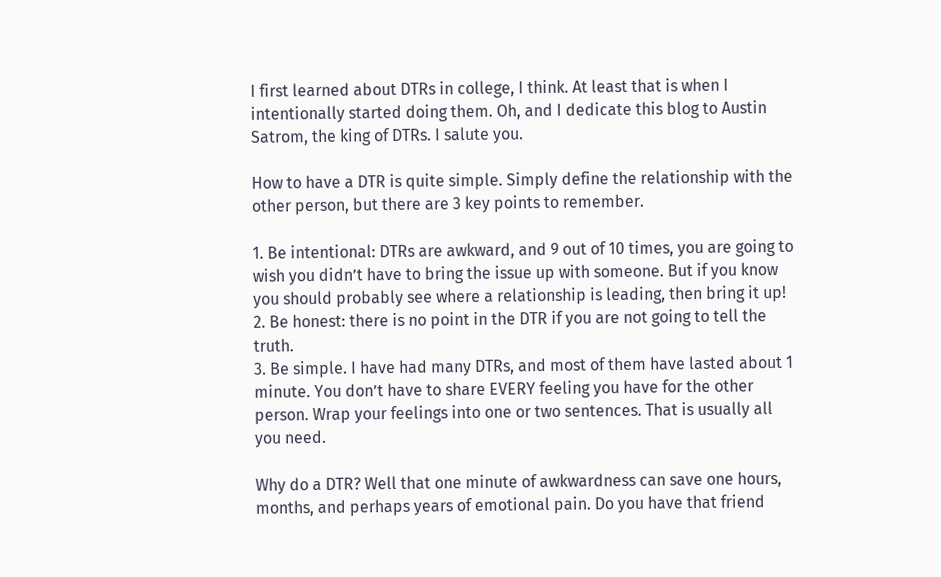I first learned about DTRs in college, I think. At least that is when I intentionally started doing them. Oh, and I dedicate this blog to Austin Satrom, the king of DTRs. I salute you.

How to have a DTR is quite simple. Simply define the relationship with the other person, but there are 3 key points to remember.

1. Be intentional: DTRs are awkward, and 9 out of 10 times, you are going to wish you didn’t have to bring the issue up with someone. But if you know you should probably see where a relationship is leading, then bring it up!
2. Be honest: there is no point in the DTR if you are not going to tell the truth.
3. Be simple. I have had many DTRs, and most of them have lasted about 1 minute. You don’t have to share EVERY feeling you have for the other person. Wrap your feelings into one or two sentences. That is usually all you need.

Why do a DTR? Well that one minute of awkwardness can save one hours, months, and perhaps years of emotional pain. Do you have that friend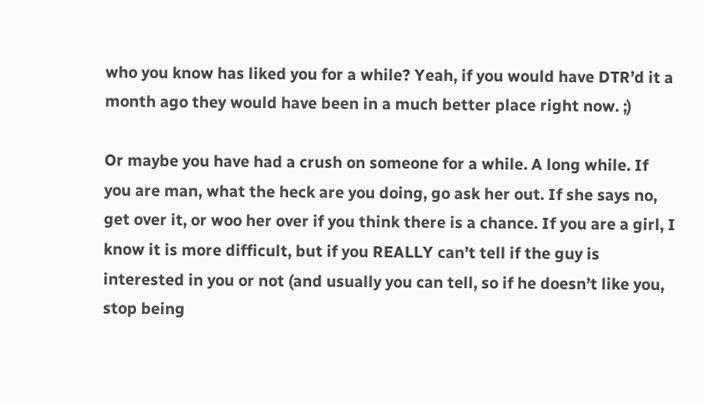who you know has liked you for a while? Yeah, if you would have DTR’d it a month ago they would have been in a much better place right now. ;)

Or maybe you have had a crush on someone for a while. A long while. If you are man, what the heck are you doing, go ask her out. If she says no, get over it, or woo her over if you think there is a chance. If you are a girl, I know it is more difficult, but if you REALLY can’t tell if the guy is interested in you or not (and usually you can tell, so if he doesn’t like you, stop being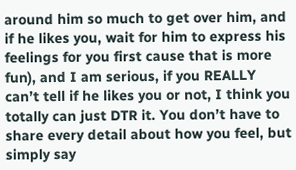around him so much to get over him, and if he likes you, wait for him to express his feelings for you first cause that is more fun), and I am serious, if you REALLY can’t tell if he likes you or not, I think you totally can just DTR it. You don’t have to share every detail about how you feel, but simply say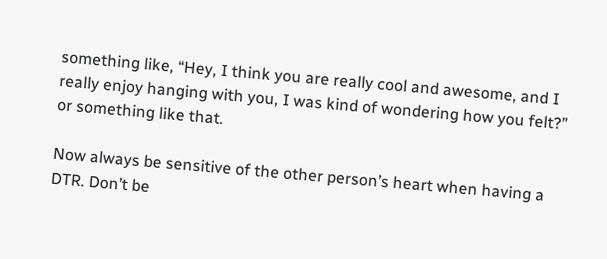something like, “Hey, I think you are really cool and awesome, and I really enjoy hanging with you, I was kind of wondering how you felt?” or something like that.

Now always be sensitive of the other person’s heart when having a DTR. Don’t be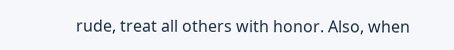rude, treat all others with honor. Also, when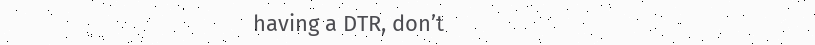having a DTR, don’t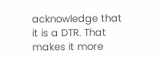acknowledge that it is a DTR. That makes it more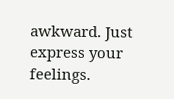awkward. Just express your feelings.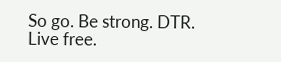So go. Be strong. DTR. Live free.